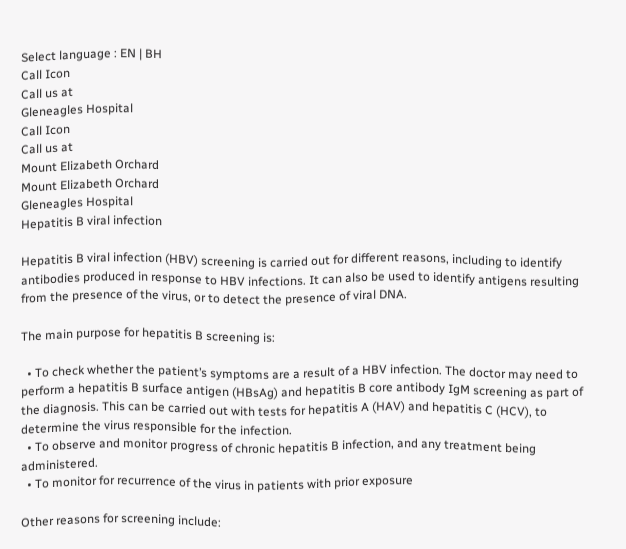Select language : EN | BH
Call Icon
Call us at
Gleneagles Hospital
Call Icon
Call us at
Mount Elizabeth Orchard
Mount Elizabeth Orchard
Gleneagles Hospital
Hepatitis B viral infection

Hepatitis B viral infection (HBV) screening is carried out for different reasons, including to identify antibodies produced in response to HBV infections. It can also be used to identify antigens resulting from the presence of the virus, or to detect the presence of viral DNA.

The main purpose for hepatitis B screening is:

  • To check whether the patient’s symptoms are a result of a HBV infection. The doctor may need to perform a hepatitis B surface antigen (HBsAg) and hepatitis B core antibody IgM screening as part of the diagnosis. This can be carried out with tests for hepatitis A (HAV) and hepatitis C (HCV), to determine the virus responsible for the infection.
  • To observe and monitor progress of chronic hepatitis B infection, and any treatment being administered.
  • To monitor for recurrence of the virus in patients with prior exposure

Other reasons for screening include: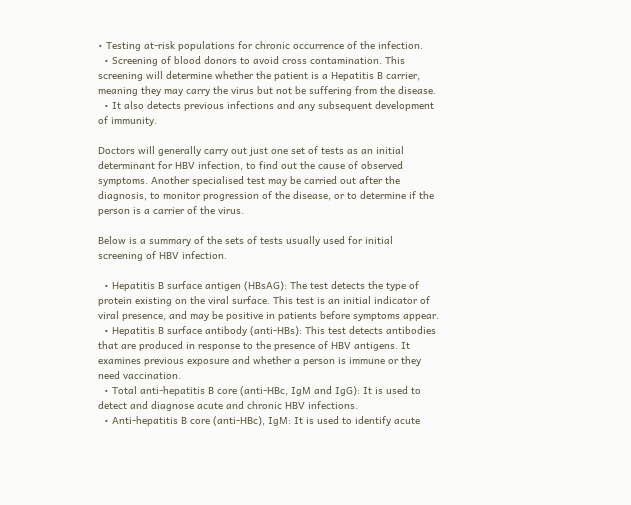• Testing at-risk populations for chronic occurrence of the infection.
  • Screening of blood donors to avoid cross contamination. This screening will determine whether the patient is a Hepatitis B carrier, meaning they may carry the virus but not be suffering from the disease.
  • It also detects previous infections and any subsequent development of immunity.

Doctors will generally carry out just one set of tests as an initial determinant for HBV infection, to find out the cause of observed symptoms. Another specialised test may be carried out after the diagnosis, to monitor progression of the disease, or to determine if the person is a carrier of the virus.

Below is a summary of the sets of tests usually used for initial screening of HBV infection.

  • Hepatitis B surface antigen (HBsAG): The test detects the type of protein existing on the viral surface. This test is an initial indicator of viral presence, and may be positive in patients before symptoms appear.
  • Hepatitis B surface antibody (anti-HBs): This test detects antibodies that are produced in response to the presence of HBV antigens. It examines previous exposure and whether a person is immune or they need vaccination.
  • Total anti-hepatitis B core (anti-HBc, IgM and IgG): It is used to detect and diagnose acute and chronic HBV infections.
  • Anti-hepatitis B core (anti-HBc), IgM: It is used to identify acute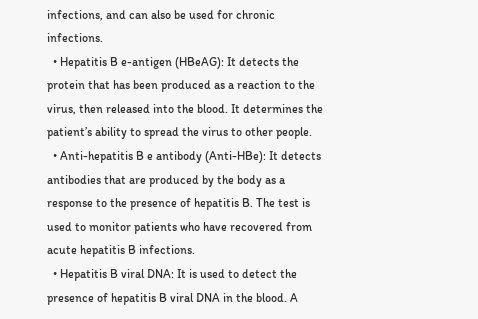infections, and can also be used for chronic infections.
  • Hepatitis B e-antigen (HBeAG): It detects the protein that has been produced as a reaction to the virus, then released into the blood. It determines the patient’s ability to spread the virus to other people.
  • Anti-hepatitis B e antibody (Anti-HBe): It detects antibodies that are produced by the body as a response to the presence of hepatitis B. The test is used to monitor patients who have recovered from acute hepatitis B infections.
  • Hepatitis B viral DNA: It is used to detect the presence of hepatitis B viral DNA in the blood. A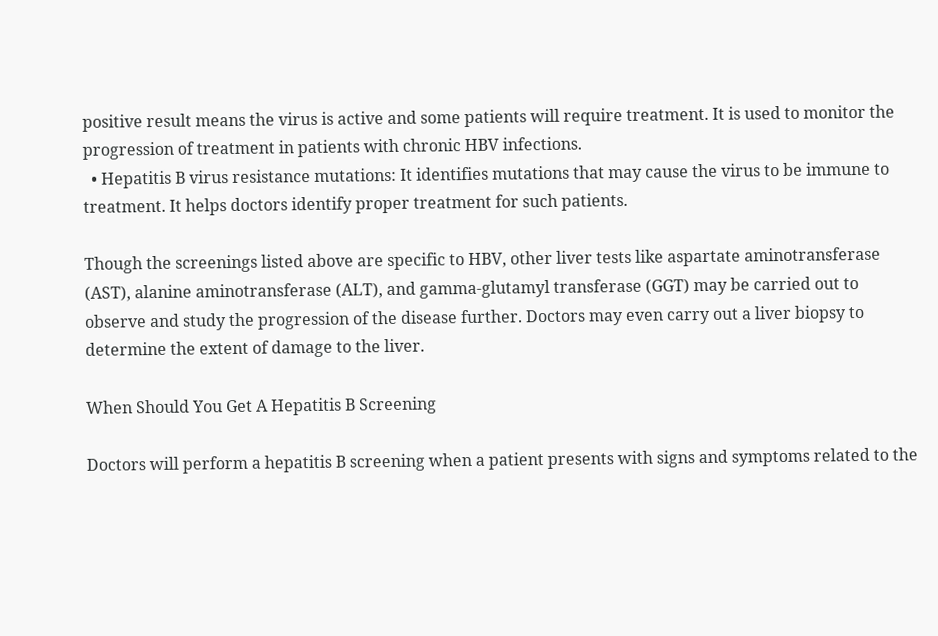positive result means the virus is active and some patients will require treatment. It is used to monitor the progression of treatment in patients with chronic HBV infections.
  • Hepatitis B virus resistance mutations: It identifies mutations that may cause the virus to be immune to treatment. It helps doctors identify proper treatment for such patients.

Though the screenings listed above are specific to HBV, other liver tests like aspartate aminotransferase (AST), alanine aminotransferase (ALT), and gamma-glutamyl transferase (GGT) may be carried out to observe and study the progression of the disease further. Doctors may even carry out a liver biopsy to determine the extent of damage to the liver.

When Should You Get A Hepatitis B Screening

Doctors will perform a hepatitis B screening when a patient presents with signs and symptoms related to the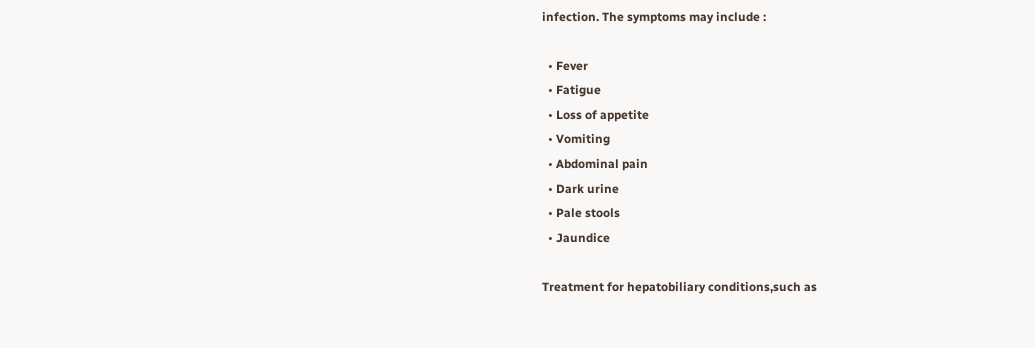infection. The symptoms may include :

  • Fever
  • Fatigue
  • Loss of appetite
  • Vomiting
  • Abdominal pain
  • Dark urine
  • Pale stools
  • Jaundice

Treatment for hepatobiliary conditions,such as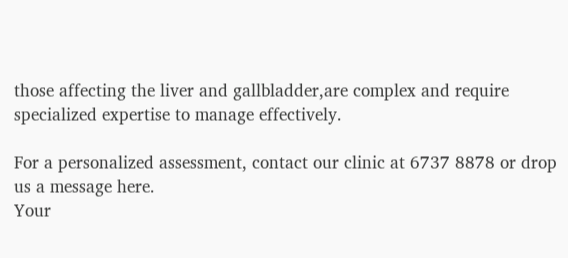those affecting the liver and gallbladder,are complex and require specialized expertise to manage effectively.

For a personalized assessment, contact our clinic at 6737 8878 or drop us a message here.
Your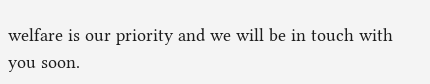welfare is our priority and we will be in touch with you soon.